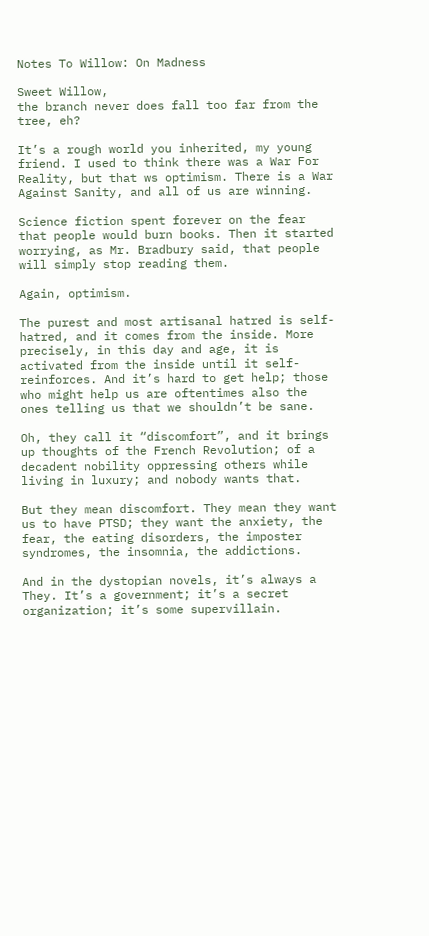Notes To Willow: On Madness

Sweet Willow,
the branch never does fall too far from the tree, eh?

It’s a rough world you inherited, my young friend. I used to think there was a War For Reality, but that ws optimism. There is a War Against Sanity, and all of us are winning.

Science fiction spent forever on the fear that people would burn books. Then it started worrying, as Mr. Bradbury said, that people will simply stop reading them.

Again, optimism.

The purest and most artisanal hatred is self-hatred, and it comes from the inside. More precisely, in this day and age, it is activated from the inside until it self-reinforces. And it’s hard to get help; those who might help us are oftentimes also the ones telling us that we shouldn’t be sane.

Oh, they call it “discomfort”, and it brings up thoughts of the French Revolution; of a decadent nobility oppressing others while living in luxury; and nobody wants that.

But they mean discomfort. They mean they want us to have PTSD; they want the anxiety, the fear, the eating disorders, the imposter syndromes, the insomnia, the addictions.

And in the dystopian novels, it’s always a They. It’s a government; it’s a secret organization; it’s some supervillain.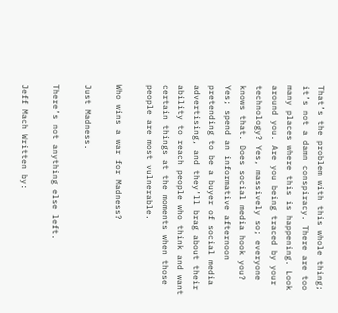That’s the problem with this whole thing; it’s not a damn conspiracy. There are too many places where this is happening. Look around you. Are you being traced by your technology? Yes, massively so; everyone knows that. Does social media hook you? Yes; spend an informative afternoon pretending to be a buyer of social media advertising, and they’ll brag about their ability to reach people who think and want certain things at the moments when those people are most vulnerable.

Who wins a war for Madness?

Just Madness.

There’s not anything else left.

Jeff Mach Written by: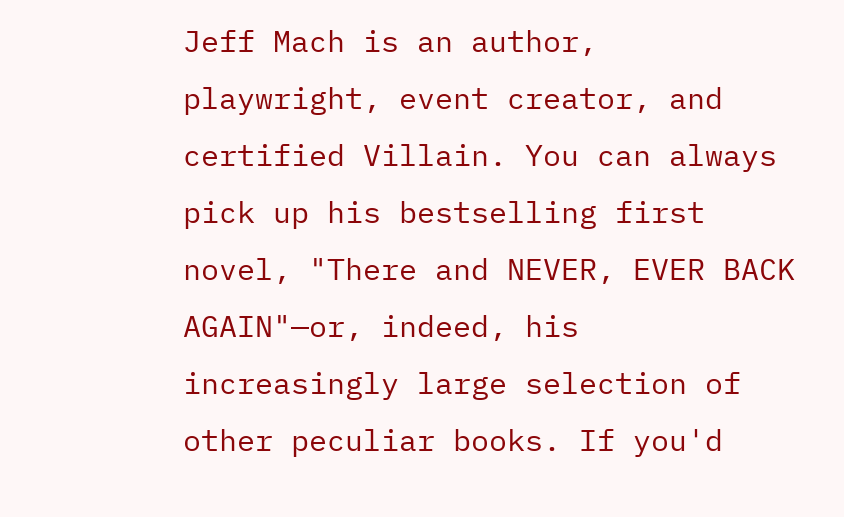Jeff Mach is an author, playwright, event creator, and certified Villain. You can always pick up his bestselling first novel, "There and NEVER, EVER BACK AGAIN"—or, indeed, his increasingly large selection of other peculiar books. If you'd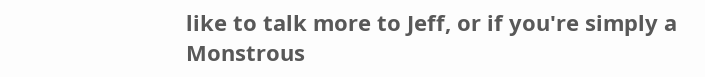like to talk more to Jeff, or if you're simply a Monstrous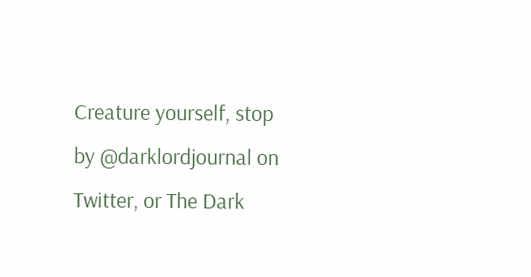Creature yourself, stop by @darklordjournal on Twitter, or The Dark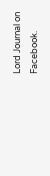Lord Journal on Facebook.